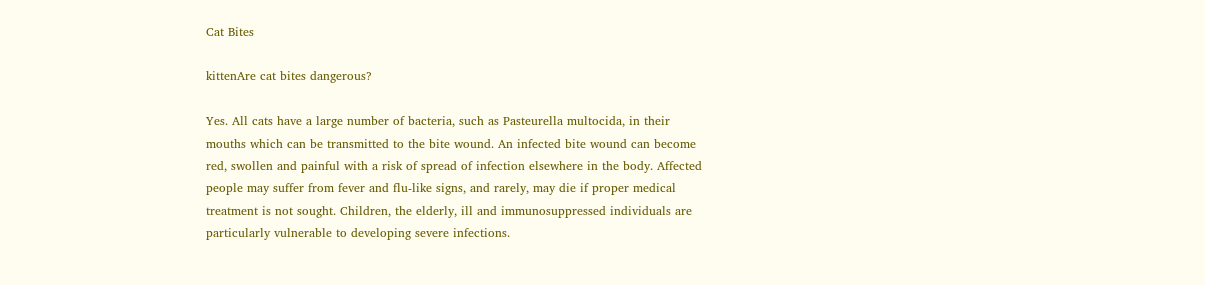Cat Bites

kittenAre cat bites dangerous?

Yes. All cats have a large number of bacteria, such as Pasteurella multocida, in their mouths which can be transmitted to the bite wound. An infected bite wound can become red, swollen and painful with a risk of spread of infection elsewhere in the body. Affected people may suffer from fever and flu-like signs, and rarely, may die if proper medical treatment is not sought. Children, the elderly, ill and immunosuppressed individuals are particularly vulnerable to developing severe infections.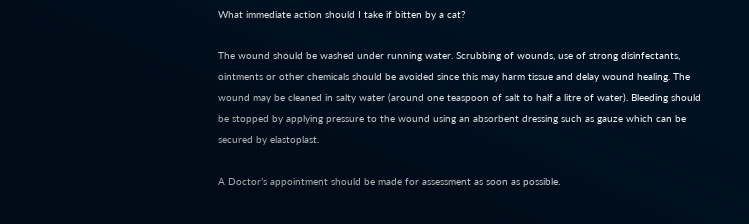What immediate action should I take if bitten by a cat?

The wound should be washed under running water. Scrubbing of wounds, use of strong disinfectants, ointments or other chemicals should be avoided since this may harm tissue and delay wound healing. The wound may be cleaned in salty water (around one teaspoon of salt to half a litre of water). Bleeding should be stopped by applying pressure to the wound using an absorbent dressing such as gauze which can be secured by elastoplast.

A Doctor’s appointment should be made for assessment as soon as possible.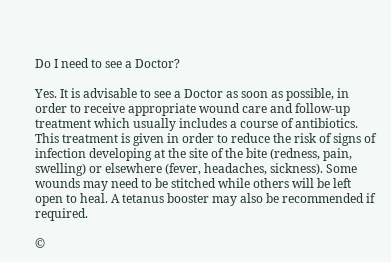Do I need to see a Doctor?

Yes. It is advisable to see a Doctor as soon as possible, in order to receive appropriate wound care and follow-up treatment which usually includes a course of antibiotics. This treatment is given in order to reduce the risk of signs of infection developing at the site of the bite (redness, pain, swelling) or elsewhere (fever, headaches, sickness). Some wounds may need to be stitched while others will be left open to heal. A tetanus booster may also be recommended if required.

©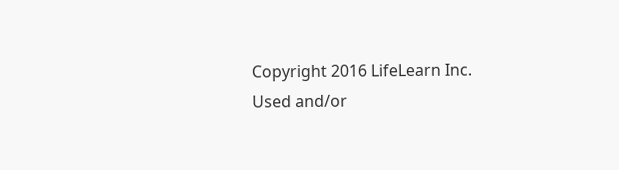Copyright 2016 LifeLearn Inc. Used and/or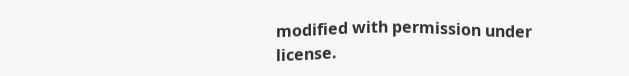modified with permission under license.